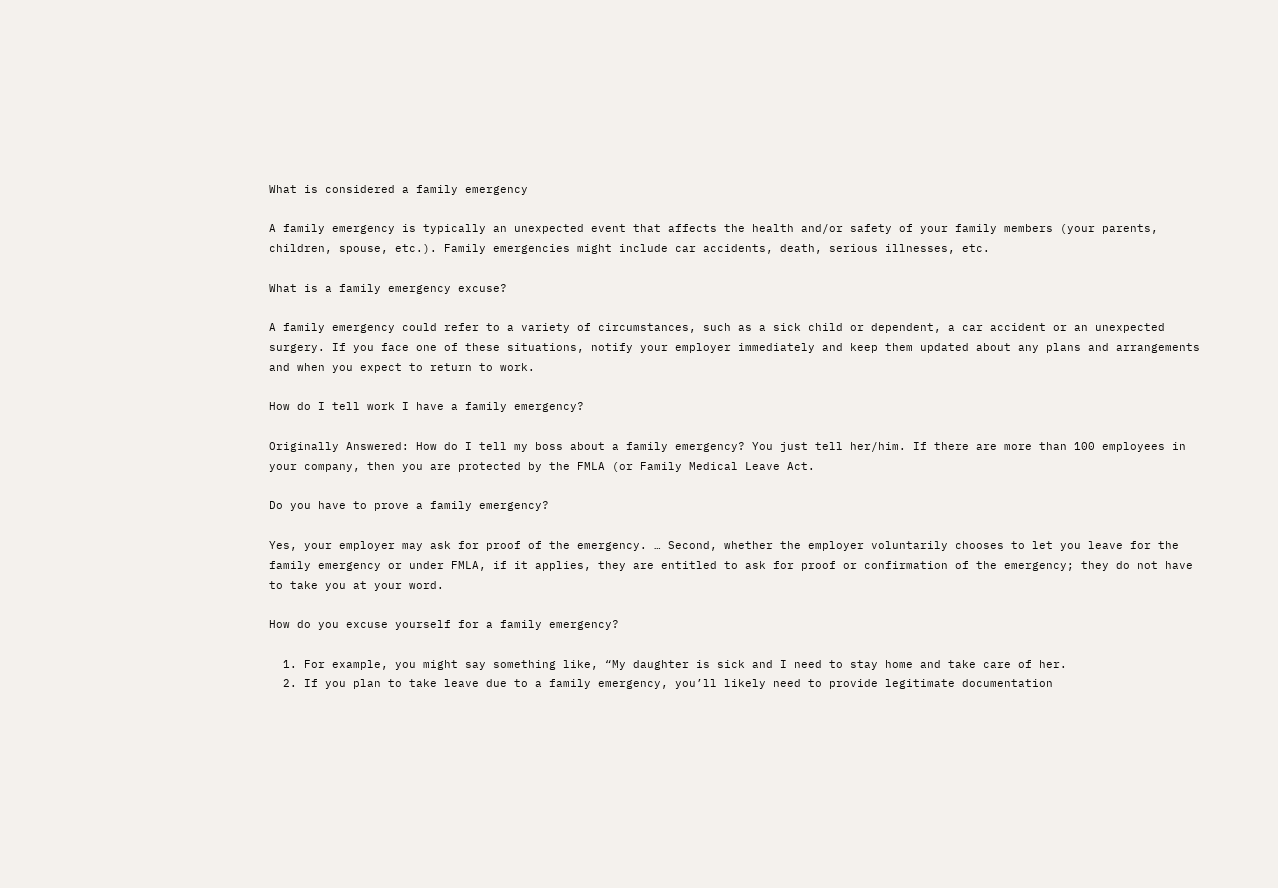What is considered a family emergency

A family emergency is typically an unexpected event that affects the health and/or safety of your family members (your parents, children, spouse, etc.). Family emergencies might include car accidents, death, serious illnesses, etc.

What is a family emergency excuse?

A family emergency could refer to a variety of circumstances, such as a sick child or dependent, a car accident or an unexpected surgery. If you face one of these situations, notify your employer immediately and keep them updated about any plans and arrangements and when you expect to return to work.

How do I tell work I have a family emergency?

Originally Answered: How do I tell my boss about a family emergency? You just tell her/him. If there are more than 100 employees in your company, then you are protected by the FMLA (or Family Medical Leave Act.

Do you have to prove a family emergency?

Yes, your employer may ask for proof of the emergency. … Second, whether the employer voluntarily chooses to let you leave for the family emergency or under FMLA, if it applies, they are entitled to ask for proof or confirmation of the emergency; they do not have to take you at your word.

How do you excuse yourself for a family emergency?

  1. For example, you might say something like, “My daughter is sick and I need to stay home and take care of her.
  2. If you plan to take leave due to a family emergency, you’ll likely need to provide legitimate documentation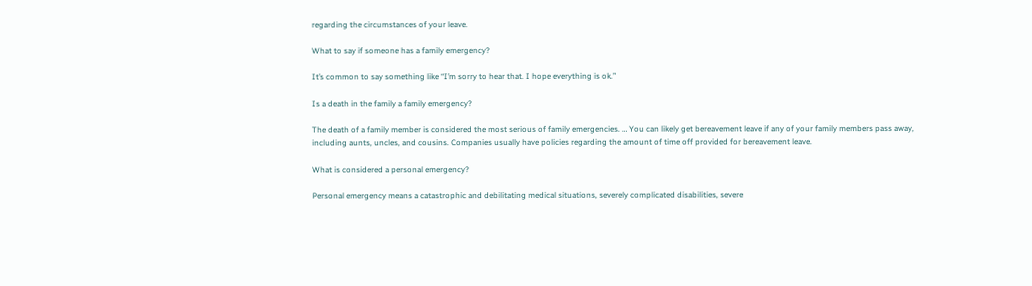regarding the circumstances of your leave.

What to say if someone has a family emergency?

It’s common to say something like “I’m sorry to hear that. I hope everything is ok.”

Is a death in the family a family emergency?

The death of a family member is considered the most serious of family emergencies. … You can likely get bereavement leave if any of your family members pass away, including aunts, uncles, and cousins. Companies usually have policies regarding the amount of time off provided for bereavement leave.

What is considered a personal emergency?

Personal emergency means a catastrophic and debilitating medical situations, severely complicated disabilities, severe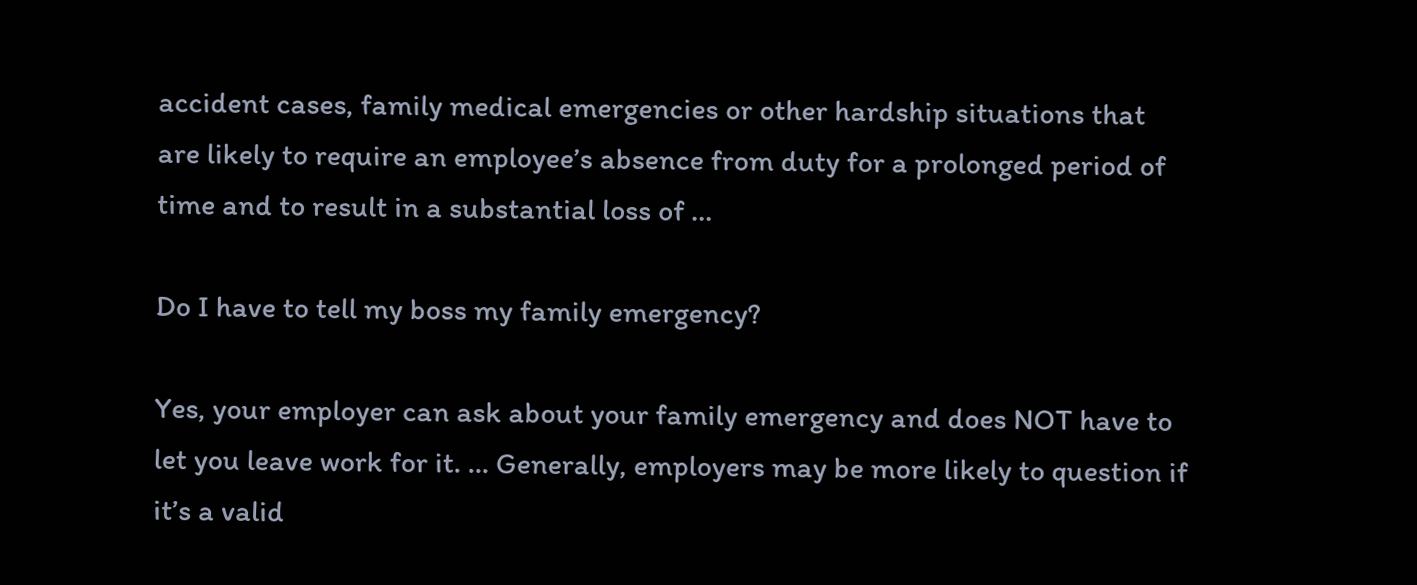accident cases, family medical emergencies or other hardship situations that are likely to require an employee’s absence from duty for a prolonged period of time and to result in a substantial loss of …

Do I have to tell my boss my family emergency?

Yes, your employer can ask about your family emergency and does NOT have to let you leave work for it. … Generally, employers may be more likely to question if it’s a valid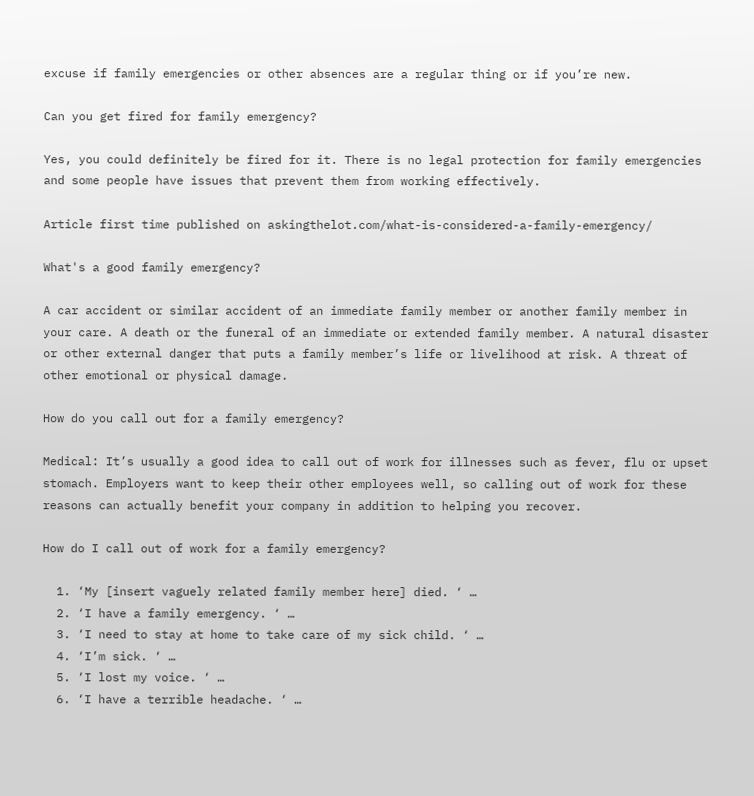excuse if family emergencies or other absences are a regular thing or if you’re new.

Can you get fired for family emergency?

Yes, you could definitely be fired for it. There is no legal protection for family emergencies and some people have issues that prevent them from working effectively.

Article first time published on askingthelot.com/what-is-considered-a-family-emergency/

What's a good family emergency?

A car accident or similar accident of an immediate family member or another family member in your care. A death or the funeral of an immediate or extended family member. A natural disaster or other external danger that puts a family member’s life or livelihood at risk. A threat of other emotional or physical damage.

How do you call out for a family emergency?

Medical: It’s usually a good idea to call out of work for illnesses such as fever, flu or upset stomach. Employers want to keep their other employees well, so calling out of work for these reasons can actually benefit your company in addition to helping you recover.

How do I call out of work for a family emergency?

  1. ‘My [insert vaguely related family member here] died. ‘ …
  2. ‘I have a family emergency. ‘ …
  3. ‘I need to stay at home to take care of my sick child. ‘ …
  4. ‘I’m sick. ‘ …
  5. ‘I lost my voice. ‘ …
  6. ‘I have a terrible headache. ‘ …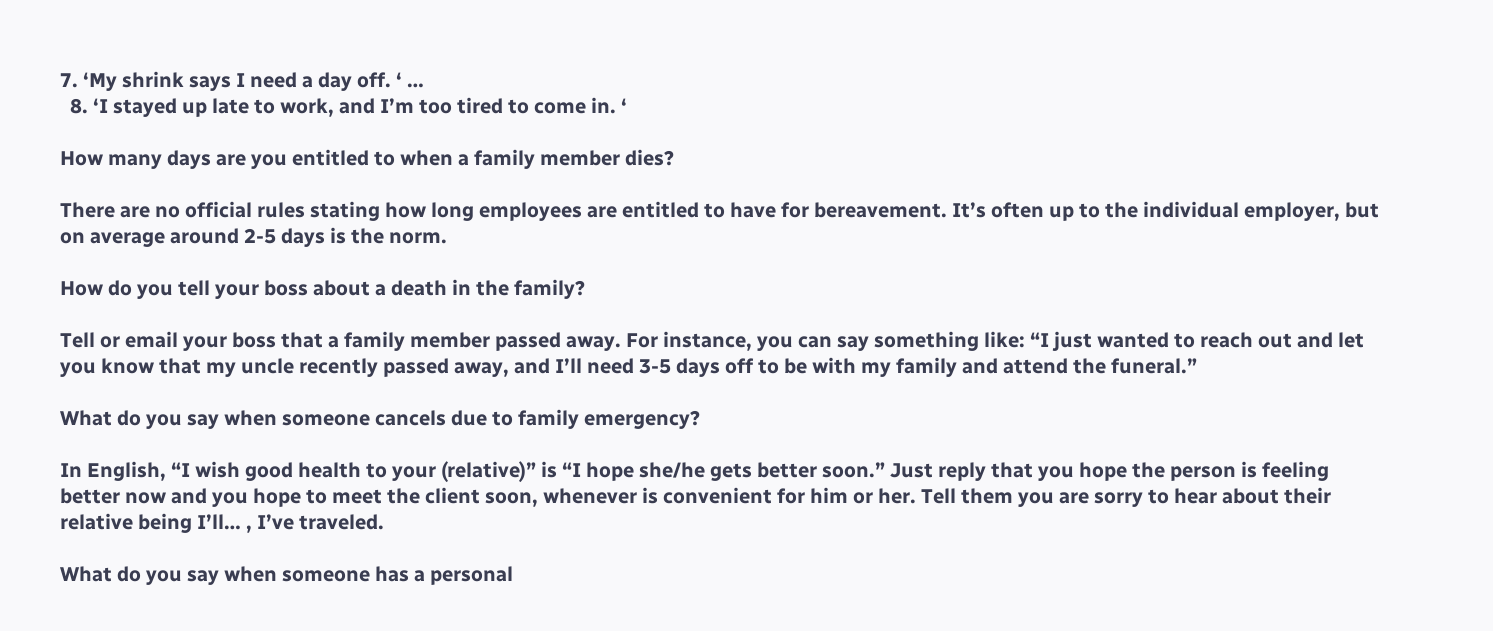7. ‘My shrink says I need a day off. ‘ …
  8. ‘I stayed up late to work, and I’m too tired to come in. ‘

How many days are you entitled to when a family member dies?

There are no official rules stating how long employees are entitled to have for bereavement. It’s often up to the individual employer, but on average around 2-5 days is the norm.

How do you tell your boss about a death in the family?

Tell or email your boss that a family member passed away. For instance, you can say something like: “I just wanted to reach out and let you know that my uncle recently passed away, and I’ll need 3-5 days off to be with my family and attend the funeral.”

What do you say when someone cancels due to family emergency?

In English, “I wish good health to your (relative)” is “I hope she/he gets better soon.” Just reply that you hope the person is feeling better now and you hope to meet the client soon, whenever is convenient for him or her. Tell them you are sorry to hear about their relative being I’ll… , I’ve traveled.

What do you say when someone has a personal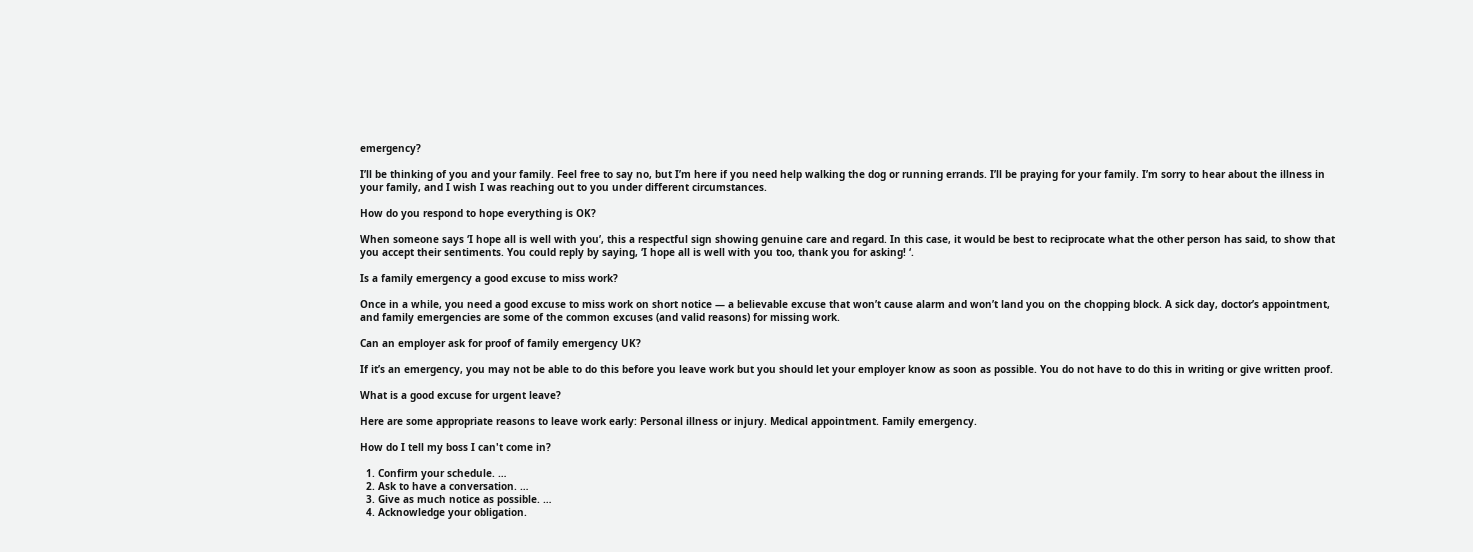emergency?

I’ll be thinking of you and your family. Feel free to say no, but I’m here if you need help walking the dog or running errands. I’ll be praying for your family. I’m sorry to hear about the illness in your family, and I wish I was reaching out to you under different circumstances.

How do you respond to hope everything is OK?

When someone says ‘I hope all is well with you’, this a respectful sign showing genuine care and regard. In this case, it would be best to reciprocate what the other person has said, to show that you accept their sentiments. You could reply by saying, ‘I hope all is well with you too, thank you for asking! ‘.

Is a family emergency a good excuse to miss work?

Once in a while, you need a good excuse to miss work on short notice — a believable excuse that won’t cause alarm and won’t land you on the chopping block. A sick day, doctor’s appointment, and family emergencies are some of the common excuses (and valid reasons) for missing work.

Can an employer ask for proof of family emergency UK?

If it’s an emergency, you may not be able to do this before you leave work but you should let your employer know as soon as possible. You do not have to do this in writing or give written proof.

What is a good excuse for urgent leave?

Here are some appropriate reasons to leave work early: Personal illness or injury. Medical appointment. Family emergency.

How do I tell my boss I can't come in?

  1. Confirm your schedule. …
  2. Ask to have a conversation. …
  3. Give as much notice as possible. …
  4. Acknowledge your obligation.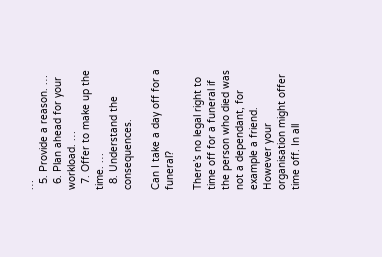…
  5. Provide a reason. …
  6. Plan ahead for your workload. …
  7. Offer to make up the time. …
  8. Understand the consequences.

Can I take a day off for a funeral?

There’s no legal right to time off for a funeral if the person who died was not a dependant, for example a friend. However your organisation might offer time off. In all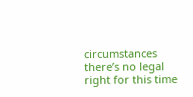circumstances there’s no legal right for this time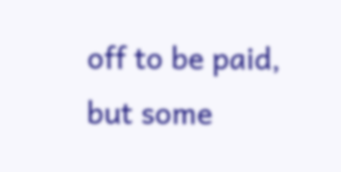off to be paid, but some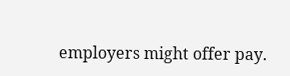employers might offer pay.